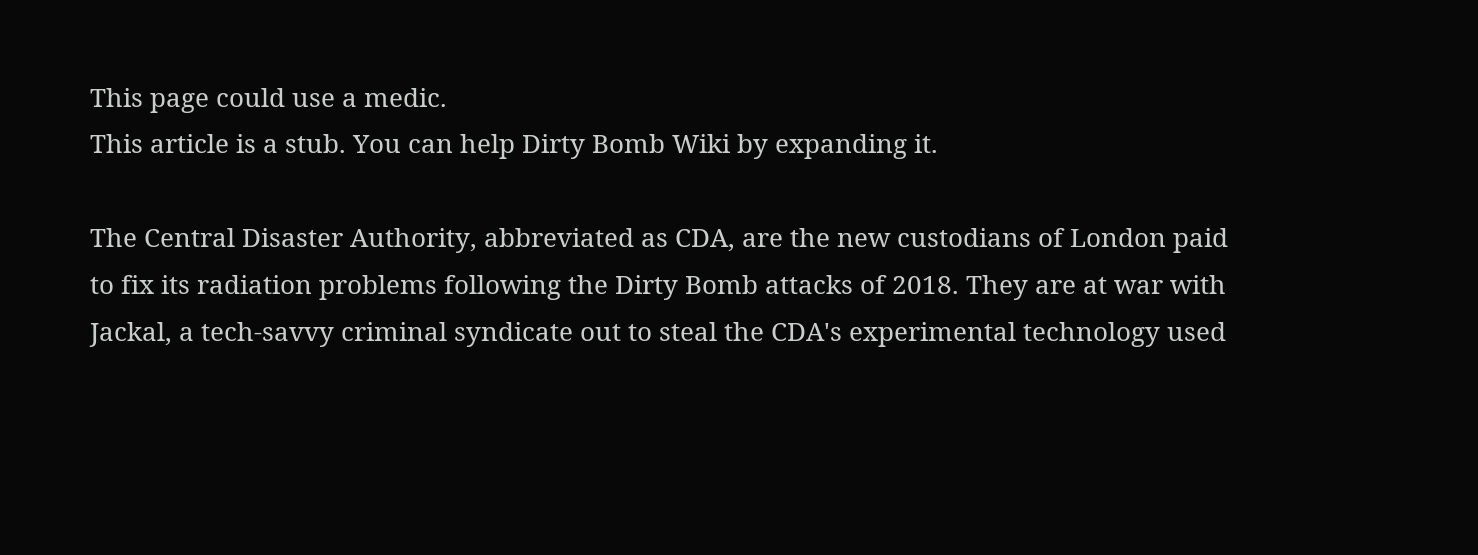This page could use a medic.
This article is a stub. You can help Dirty Bomb Wiki by expanding it.

The Central Disaster Authority, abbreviated as CDA, are the new custodians of London paid to fix its radiation problems following the Dirty Bomb attacks of 2018. They are at war with Jackal, a tech-savvy criminal syndicate out to steal the CDA's experimental technology used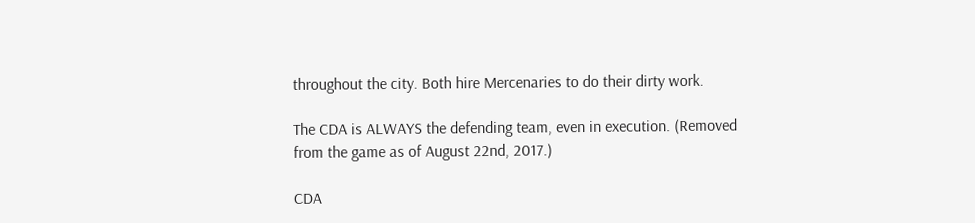throughout the city. Both hire Mercenaries to do their dirty work.

The CDA is ALWAYS the defending team, even in execution. (Removed from the game as of August 22nd, 2017.)

CDA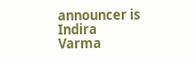announcer is Indira Varma